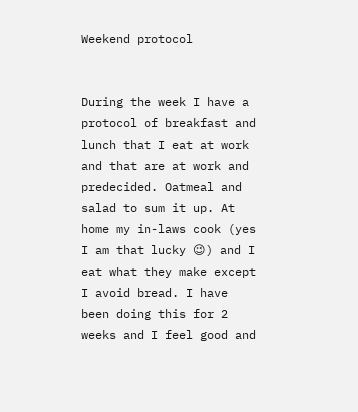Weekend protocol


During the week I have a protocol of breakfast and lunch that I eat at work and that are at work and predecided. Oatmeal and salad to sum it up. At home my in-laws cook (yes I am that lucky 😉) and I eat what they make except I avoid bread. I have been doing this for 2 weeks and I feel good and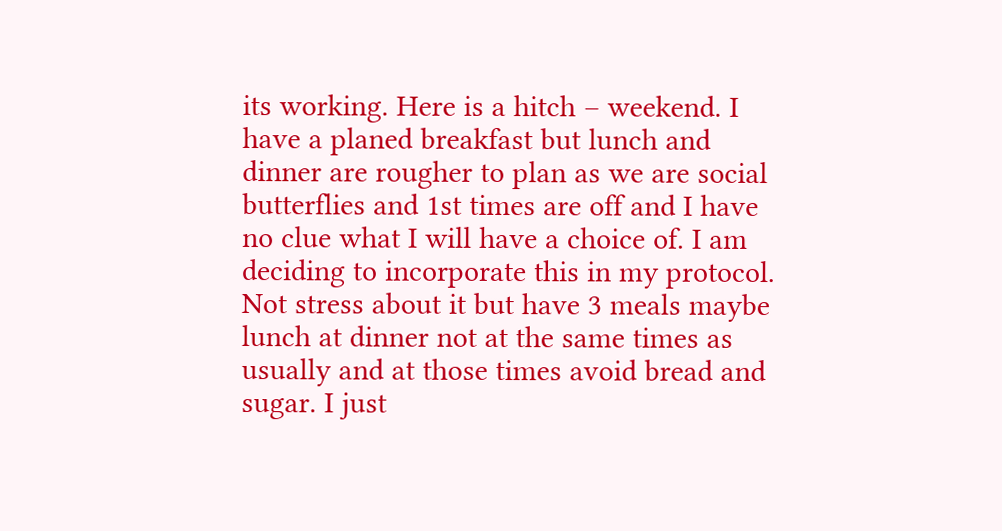its working. Here is a hitch – weekend. I have a planed breakfast but lunch and dinner are rougher to plan as we are social butterflies and 1st times are off and I have no clue what I will have a choice of. I am deciding to incorporate this in my protocol. Not stress about it but have 3 meals maybe lunch at dinner not at the same times as usually and at those times avoid bread and sugar. I just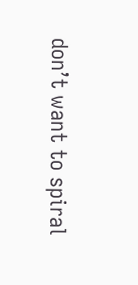don’t want to spiral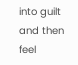into guilt and then feel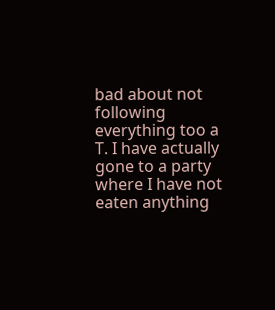bad about not following everything too a T. I have actually gone to a party where I have not eaten anything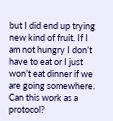but I did end up trying new kind of fruit. If I am not hungry I don’t have to eat or I just won’t eat dinner if we are going somewhere. Can this work as a protocol?